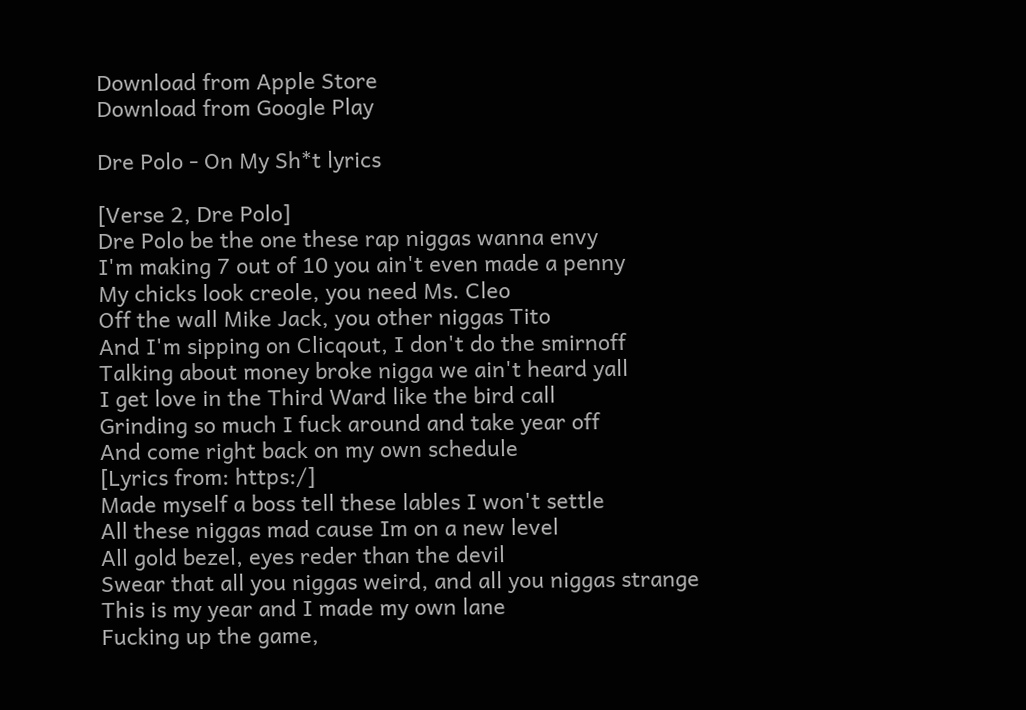Download from Apple Store
Download from Google Play

Dre Polo - On My Sh*t lyrics

[Verse 2, Dre Polo]
Dre Polo be the one these rap niggas wanna envy
I'm making 7 out of 10 you ain't even made a penny
My chicks look creole, you need Ms. Cleo
Off the wall Mike Jack, you other niggas Tito
And I'm sipping on Clicqout, I don't do the smirnoff
Talking about money broke nigga we ain't heard yall
I get love in the Third Ward like the bird call
Grinding so much I fuck around and take year off
And come right back on my own schedule
[Lyrics from: https:/]
Made myself a boss tell these lables I won't settle
All these niggas mad cause Im on a new level
All gold bezel, eyes reder than the devil
Swear that all you niggas weird, and all you niggas strange
This is my year and I made my own lane
Fucking up the game,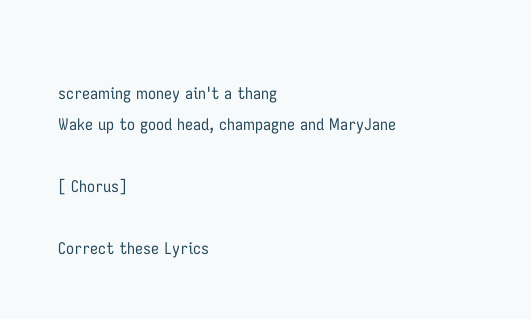screaming money ain't a thang
Wake up to good head, champagne and MaryJane

[ Chorus]

Correct these Lyrics